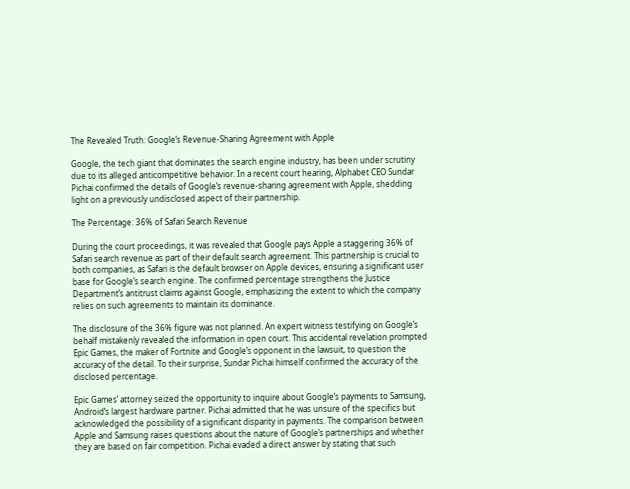The Revealed Truth: Google’s Revenue-Sharing Agreement with Apple

Google, the tech giant that dominates the search engine industry, has been under scrutiny due to its alleged anticompetitive behavior. In a recent court hearing, Alphabet CEO Sundar Pichai confirmed the details of Google’s revenue-sharing agreement with Apple, shedding light on a previously undisclosed aspect of their partnership.

The Percentage: 36% of Safari Search Revenue

During the court proceedings, it was revealed that Google pays Apple a staggering 36% of Safari search revenue as part of their default search agreement. This partnership is crucial to both companies, as Safari is the default browser on Apple devices, ensuring a significant user base for Google’s search engine. The confirmed percentage strengthens the Justice Department’s antitrust claims against Google, emphasizing the extent to which the company relies on such agreements to maintain its dominance.

The disclosure of the 36% figure was not planned. An expert witness testifying on Google’s behalf mistakenly revealed the information in open court. This accidental revelation prompted Epic Games, the maker of Fortnite and Google’s opponent in the lawsuit, to question the accuracy of the detail. To their surprise, Sundar Pichai himself confirmed the accuracy of the disclosed percentage.

Epic Games’ attorney seized the opportunity to inquire about Google’s payments to Samsung, Android’s largest hardware partner. Pichai admitted that he was unsure of the specifics but acknowledged the possibility of a significant disparity in payments. The comparison between Apple and Samsung raises questions about the nature of Google’s partnerships and whether they are based on fair competition. Pichai evaded a direct answer by stating that such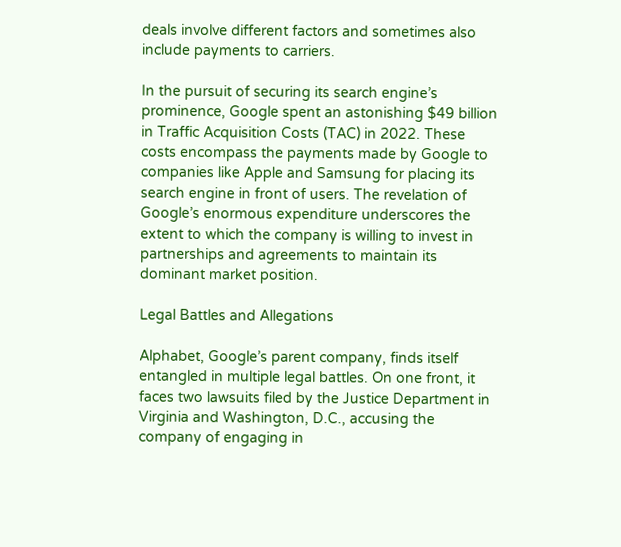deals involve different factors and sometimes also include payments to carriers.

In the pursuit of securing its search engine’s prominence, Google spent an astonishing $49 billion in Traffic Acquisition Costs (TAC) in 2022. These costs encompass the payments made by Google to companies like Apple and Samsung for placing its search engine in front of users. The revelation of Google’s enormous expenditure underscores the extent to which the company is willing to invest in partnerships and agreements to maintain its dominant market position.

Legal Battles and Allegations

Alphabet, Google’s parent company, finds itself entangled in multiple legal battles. On one front, it faces two lawsuits filed by the Justice Department in Virginia and Washington, D.C., accusing the company of engaging in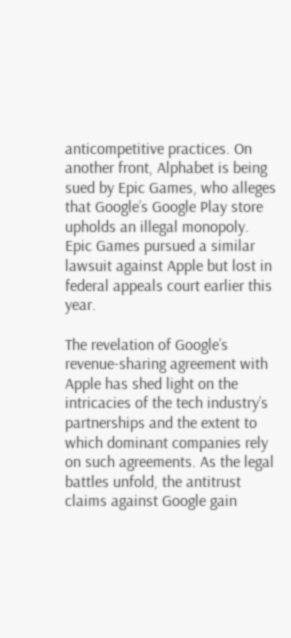anticompetitive practices. On another front, Alphabet is being sued by Epic Games, who alleges that Google’s Google Play store upholds an illegal monopoly. Epic Games pursued a similar lawsuit against Apple but lost in federal appeals court earlier this year.

The revelation of Google’s revenue-sharing agreement with Apple has shed light on the intricacies of the tech industry’s partnerships and the extent to which dominant companies rely on such agreements. As the legal battles unfold, the antitrust claims against Google gain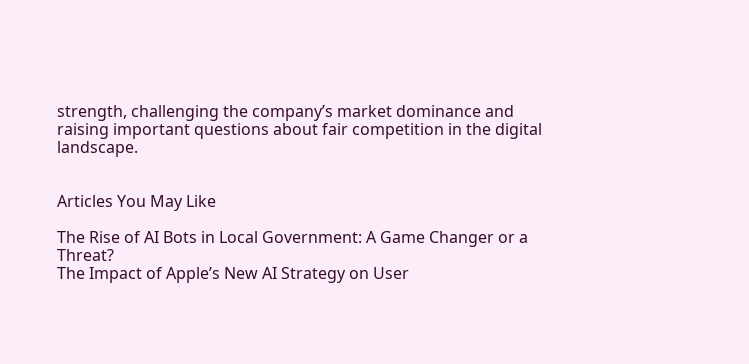strength, challenging the company’s market dominance and raising important questions about fair competition in the digital landscape.


Articles You May Like

The Rise of AI Bots in Local Government: A Game Changer or a Threat?
The Impact of Apple’s New AI Strategy on User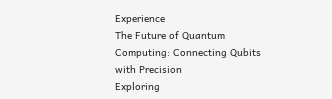Experience
The Future of Quantum Computing: Connecting Qubits with Precision
Exploring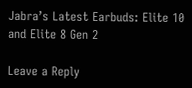Jabra’s Latest Earbuds: Elite 10 and Elite 8 Gen 2

Leave a Reply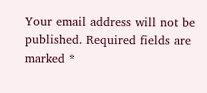Your email address will not be published. Required fields are marked *